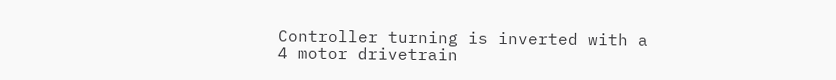Controller turning is inverted with a 4 motor drivetrain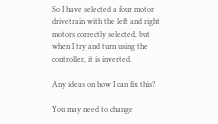So I have selected a four motor drivetrain with the left and right motors correctly selected, but when I try and turn using the controller, it is inverted.

Any ideas on how I can fix this?

You may need to change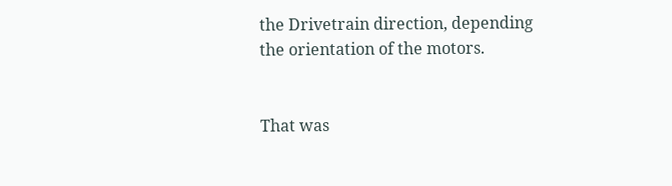the Drivetrain direction, depending the orientation of the motors.


That was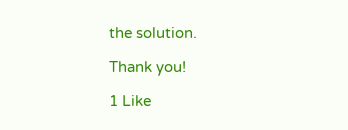the solution.

Thank you!

1 Like